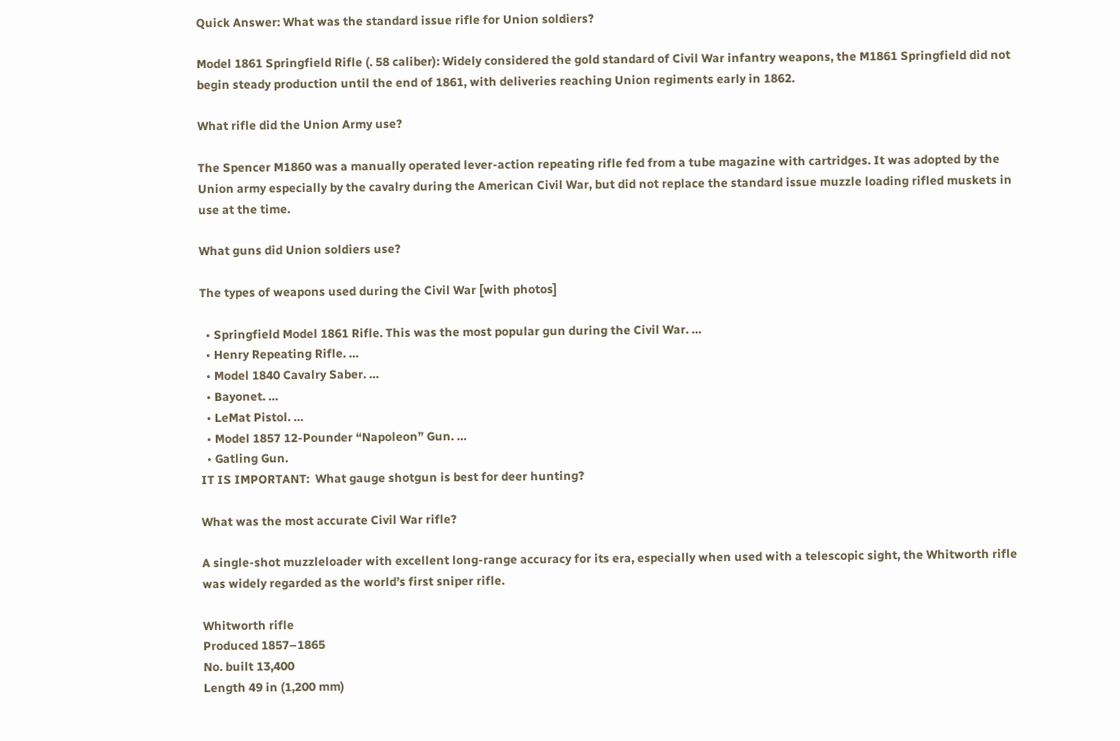Quick Answer: What was the standard issue rifle for Union soldiers?

Model 1861 Springfield Rifle (. 58 caliber): Widely considered the gold standard of Civil War infantry weapons, the M1861 Springfield did not begin steady production until the end of 1861, with deliveries reaching Union regiments early in 1862.

What rifle did the Union Army use?

The Spencer M1860 was a manually operated lever-action repeating rifle fed from a tube magazine with cartridges. It was adopted by the Union army especially by the cavalry during the American Civil War, but did not replace the standard issue muzzle loading rifled muskets in use at the time.

What guns did Union soldiers use?

The types of weapons used during the Civil War [with photos]

  • Springfield Model 1861 Rifle. This was the most popular gun during the Civil War. …
  • Henry Repeating Rifle. …
  • Model 1840 Cavalry Saber. …
  • Bayonet. …
  • LeMat Pistol. …
  • Model 1857 12-Pounder “Napoleon” Gun. …
  • Gatling Gun.
IT IS IMPORTANT:  What gauge shotgun is best for deer hunting?

What was the most accurate Civil War rifle?

A single-shot muzzleloader with excellent long-range accuracy for its era, especially when used with a telescopic sight, the Whitworth rifle was widely regarded as the world’s first sniper rifle.

Whitworth rifle
Produced 1857–1865
No. built 13,400
Length 49 in (1,200 mm)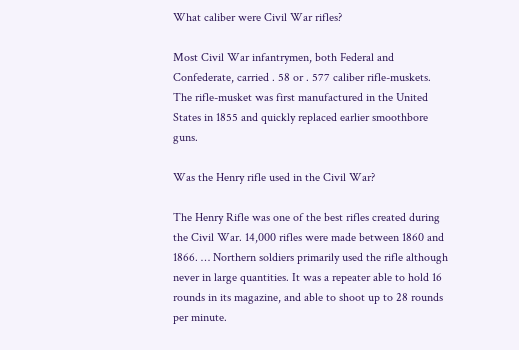What caliber were Civil War rifles?

Most Civil War infantrymen, both Federal and Confederate, carried . 58 or . 577 caliber rifle-muskets. The rifle-musket was first manufactured in the United States in 1855 and quickly replaced earlier smoothbore guns.

Was the Henry rifle used in the Civil War?

The Henry Rifle was one of the best rifles created during the Civil War. 14,000 rifles were made between 1860 and 1866. … Northern soldiers primarily used the rifle although never in large quantities. It was a repeater able to hold 16 rounds in its magazine, and able to shoot up to 28 rounds per minute.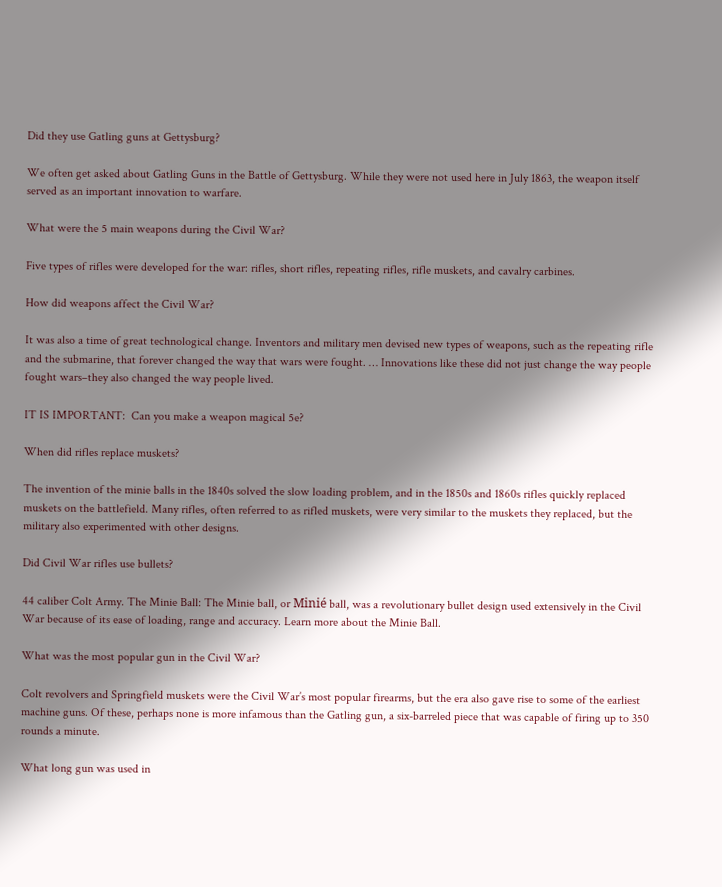Did they use Gatling guns at Gettysburg?

We often get asked about Gatling Guns in the Battle of Gettysburg. While they were not used here in July 1863, the weapon itself served as an important innovation to warfare.

What were the 5 main weapons during the Civil War?

Five types of rifles were developed for the war: rifles, short rifles, repeating rifles, rifle muskets, and cavalry carbines.

How did weapons affect the Civil War?

It was also a time of great technological change. Inventors and military men devised new types of weapons, such as the repeating rifle and the submarine, that forever changed the way that wars were fought. … Innovations like these did not just change the way people fought wars–they also changed the way people lived.

IT IS IMPORTANT:  Can you make a weapon magical 5e?

When did rifles replace muskets?

The invention of the minie balls in the 1840s solved the slow loading problem, and in the 1850s and 1860s rifles quickly replaced muskets on the battlefield. Many rifles, often referred to as rifled muskets, were very similar to the muskets they replaced, but the military also experimented with other designs.

Did Civil War rifles use bullets?

44 caliber Colt Army. The Minie Ball: The Minie ball, or Minié ball, was a revolutionary bullet design used extensively in the Civil War because of its ease of loading, range and accuracy. Learn more about the Minie Ball.

What was the most popular gun in the Civil War?

Colt revolvers and Springfield muskets were the Civil War’s most popular firearms, but the era also gave rise to some of the earliest machine guns. Of these, perhaps none is more infamous than the Gatling gun, a six-barreled piece that was capable of firing up to 350 rounds a minute.

What long gun was used in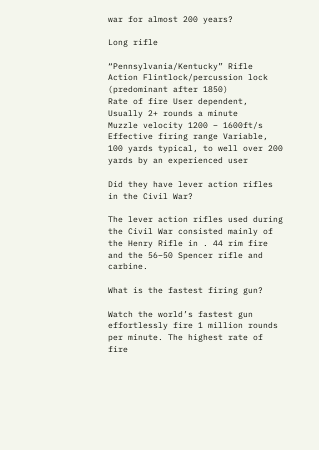war for almost 200 years?

Long rifle

“Pennsylvania/Kentucky” Rifle
Action Flintlock/percussion lock (predominant after 1850)
Rate of fire User dependent, Usually 2+ rounds a minute
Muzzle velocity 1200 – 1600ft/s
Effective firing range Variable, 100 yards typical, to well over 200 yards by an experienced user

Did they have lever action rifles in the Civil War?

The lever action rifles used during the Civil War consisted mainly of the Henry Rifle in . 44 rim fire and the 56–50 Spencer rifle and carbine.

What is the fastest firing gun?

Watch the world’s fastest gun effortlessly fire 1 million rounds per minute. The highest rate of fire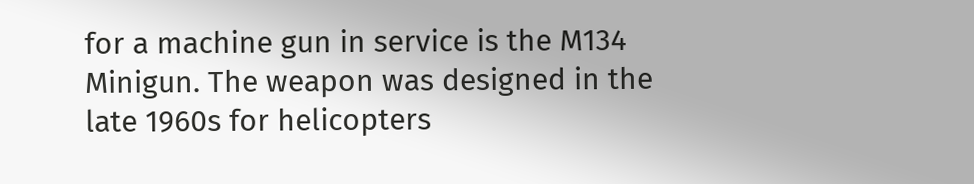for a machine gun in service is the M134 Minigun. The weapon was designed in the late 1960s for helicopters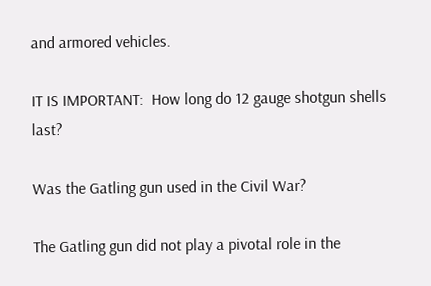and armored vehicles.

IT IS IMPORTANT:  How long do 12 gauge shotgun shells last?

Was the Gatling gun used in the Civil War?

The Gatling gun did not play a pivotal role in the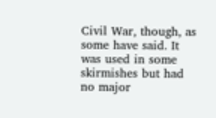Civil War, though, as some have said. It was used in some skirmishes but had no major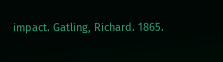impact. Gatling, Richard. 1865.